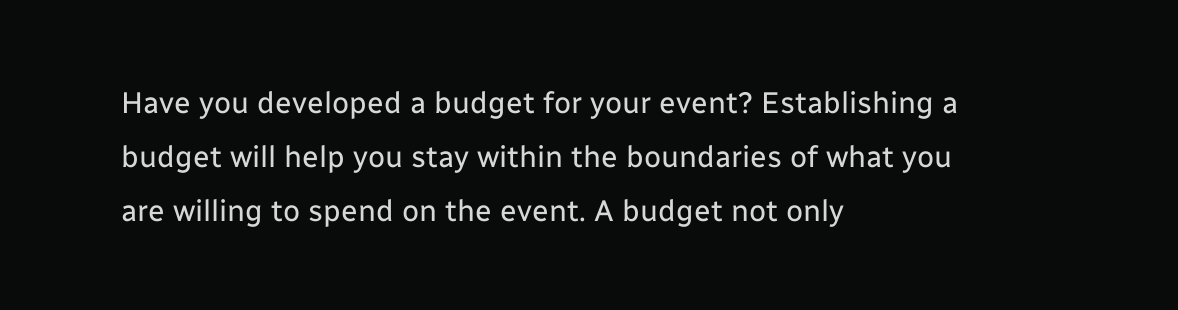Have you developed a budget for your event? Establishing a budget will help you stay within the boundaries of what you are willing to spend on the event. A budget not only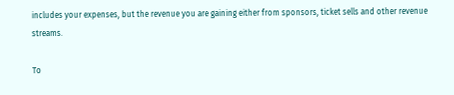includes your expenses, but the revenue you are gaining either from sponsors, ticket sells and other revenue streams.

To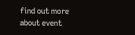find out more about event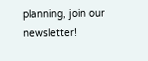planning, join our newsletter!